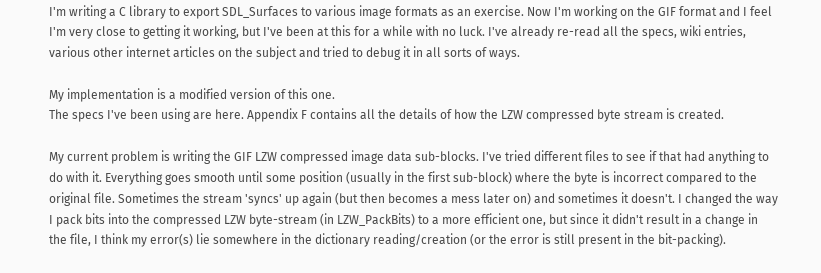I'm writing a C library to export SDL_Surfaces to various image formats as an exercise. Now I'm working on the GIF format and I feel I'm very close to getting it working, but I've been at this for a while with no luck. I've already re-read all the specs, wiki entries, various other internet articles on the subject and tried to debug it in all sorts of ways.

My implementation is a modified version of this one.
The specs I've been using are here. Appendix F contains all the details of how the LZW compressed byte stream is created.

My current problem is writing the GIF LZW compressed image data sub-blocks. I've tried different files to see if that had anything to do with it. Everything goes smooth until some position (usually in the first sub-block) where the byte is incorrect compared to the original file. Sometimes the stream 'syncs' up again (but then becomes a mess later on) and sometimes it doesn't. I changed the way I pack bits into the compressed LZW byte-stream (in LZW_PackBits) to a more efficient one, but since it didn't result in a change in the file, I think my error(s) lie somewhere in the dictionary reading/creation (or the error is still present in the bit-packing).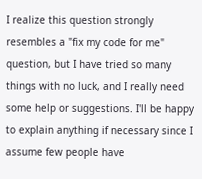I realize this question strongly resembles a "fix my code for me" question, but I have tried so many things with no luck, and I really need some help or suggestions. I'll be happy to explain anything if necessary since I assume few people have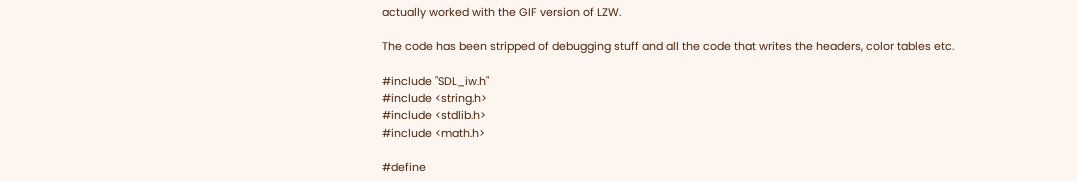actually worked with the GIF version of LZW.

The code has been stripped of debugging stuff and all the code that writes the headers, color tables etc.

#include "SDL_iw.h"
#include <string.h>
#include <stdlib.h>
#include <math.h>

#define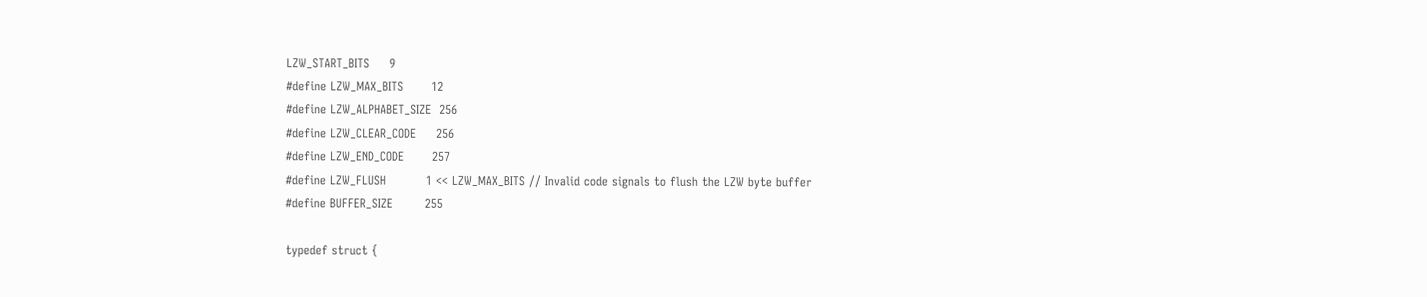LZW_START_BITS     9
#define LZW_MAX_BITS       12
#define LZW_ALPHABET_SIZE  256
#define LZW_CLEAR_CODE     256
#define LZW_END_CODE       257
#define LZW_FLUSH          1 << LZW_MAX_BITS // Invalid code signals to flush the LZW byte buffer
#define BUFFER_SIZE        255

typedef struct {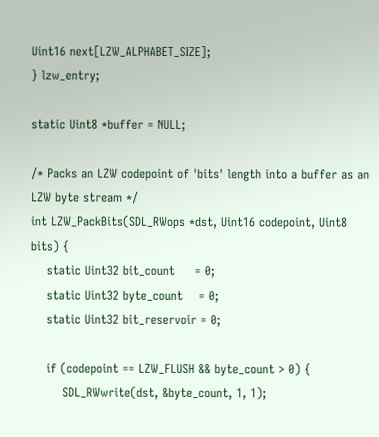Uint16 next[LZW_ALPHABET_SIZE];
} lzw_entry;

static Uint8 *buffer = NULL;

/* Packs an LZW codepoint of 'bits' length into a buffer as an LZW byte stream */
int LZW_PackBits(SDL_RWops *dst, Uint16 codepoint, Uint8 bits) {
    static Uint32 bit_count     = 0;
    static Uint32 byte_count    = 0;
    static Uint32 bit_reservoir = 0;

    if (codepoint == LZW_FLUSH && byte_count > 0) {
        SDL_RWwrite(dst, &byte_count, 1, 1);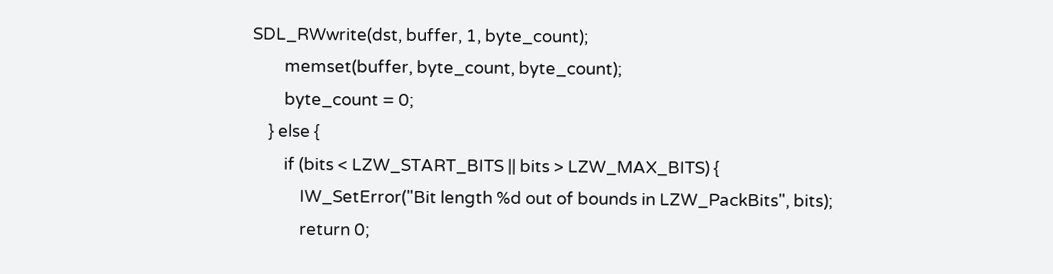SDL_RWwrite(dst, buffer, 1, byte_count);
        memset(buffer, byte_count, byte_count);
        byte_count = 0;
    } else {
        if (bits < LZW_START_BITS || bits > LZW_MAX_BITS) {
            IW_SetError("Bit length %d out of bounds in LZW_PackBits", bits);
            return 0;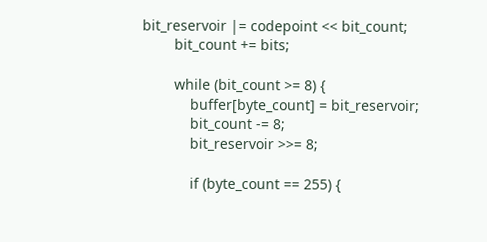bit_reservoir |= codepoint << bit_count;
        bit_count += bits;

        while (bit_count >= 8) {
            buffer[byte_count] = bit_reservoir;
            bit_count -= 8;
            bit_reservoir >>= 8;

            if (byte_count == 255) {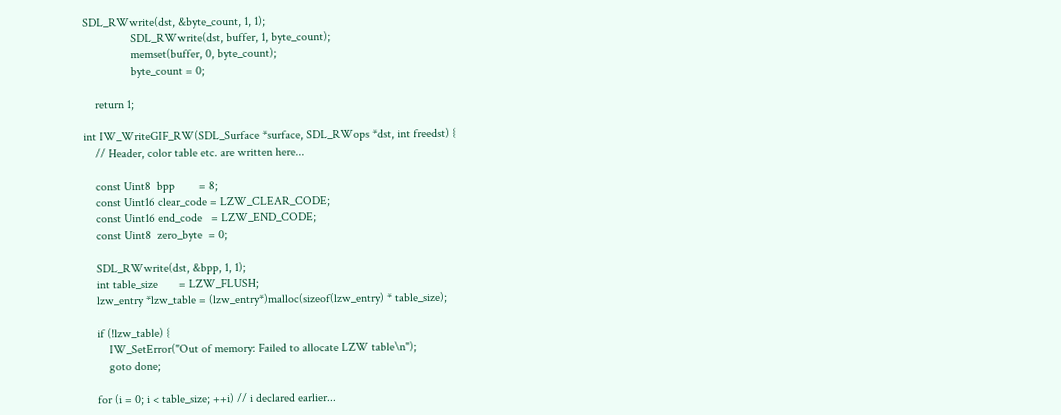SDL_RWwrite(dst, &byte_count, 1, 1);
                SDL_RWwrite(dst, buffer, 1, byte_count);
                memset(buffer, 0, byte_count);
                byte_count = 0;

    return 1;

int IW_WriteGIF_RW(SDL_Surface *surface, SDL_RWops *dst, int freedst) {
    // Header, color table etc. are written here...

    const Uint8  bpp        = 8;
    const Uint16 clear_code = LZW_CLEAR_CODE;
    const Uint16 end_code   = LZW_END_CODE;
    const Uint8  zero_byte  = 0;

    SDL_RWwrite(dst, &bpp, 1, 1);
    int table_size       = LZW_FLUSH;
    lzw_entry *lzw_table = (lzw_entry*)malloc(sizeof(lzw_entry) * table_size);

    if (!lzw_table) {
        IW_SetError("Out of memory: Failed to allocate LZW table\n");
        goto done;

    for (i = 0; i < table_size; ++i) // i declared earlier...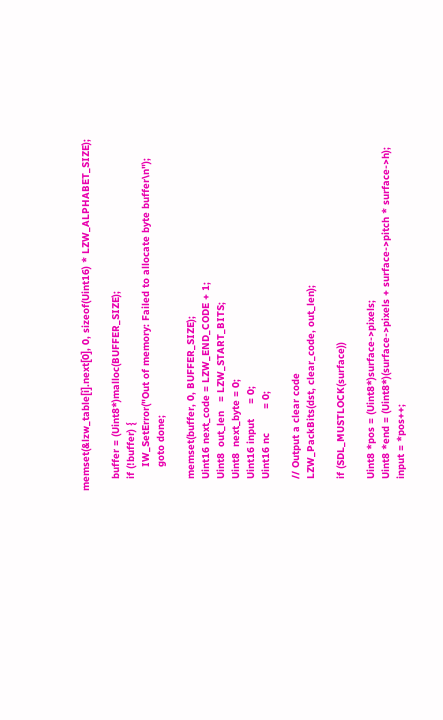memset(&lzw_table[i].next[0], 0, sizeof(Uint16) * LZW_ALPHABET_SIZE);

    buffer = (Uint8*)malloc(BUFFER_SIZE);
    if (!buffer) {
        IW_SetError("Out of memory: Failed to allocate byte buffer\n");
        goto done;

    memset(buffer, 0, BUFFER_SIZE);
    Uint16 next_code = LZW_END_CODE + 1;
    Uint8  out_len   = LZW_START_BITS;
    Uint8  next_byte = 0;
    Uint16 input     = 0;
    Uint16 nc        = 0;

    // Output a clear code
    LZW_PackBits(dst, clear_code, out_len);

    if (SDL_MUSTLOCK(surface))

    Uint8 *pos = (Uint8*)surface->pixels;
    Uint8 *end = (Uint8*)(surface->pixels + surface->pitch * surface->h);
    input = *pos++;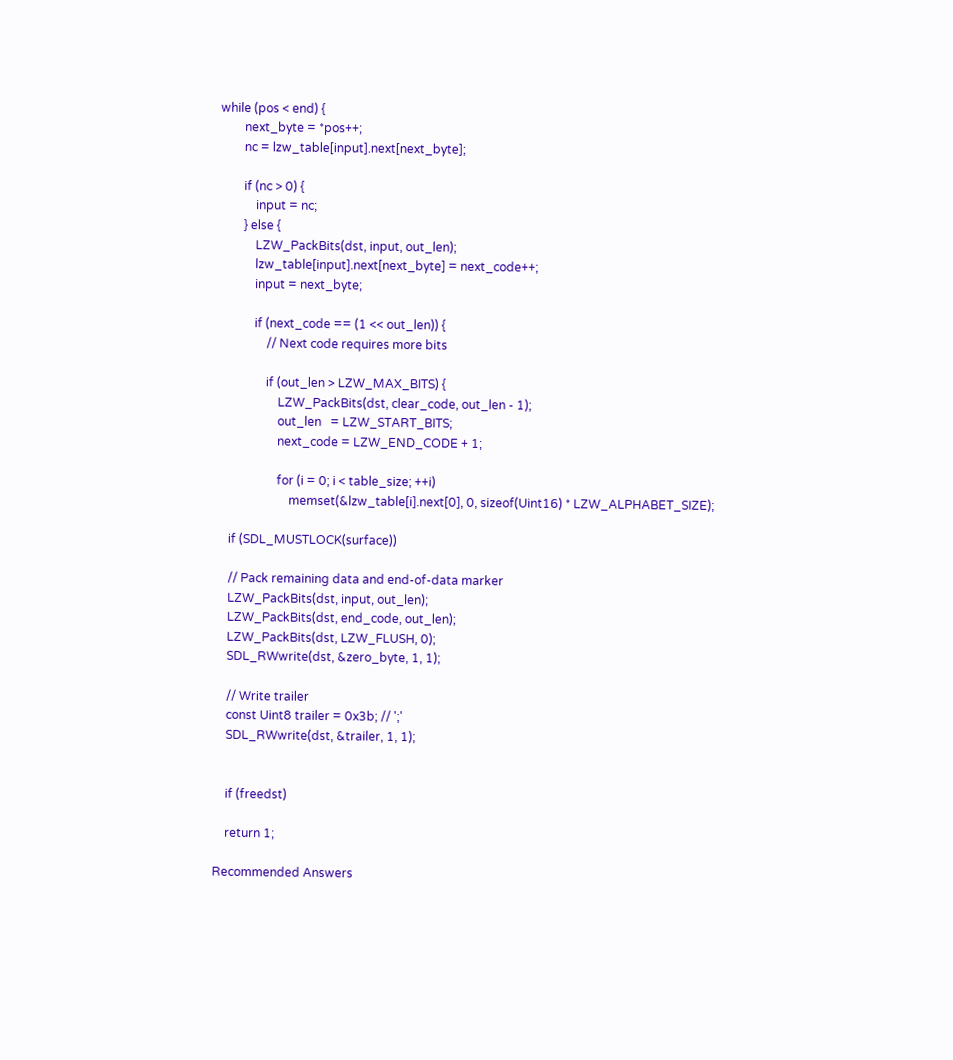while (pos < end) {
        next_byte = *pos++;
        nc = lzw_table[input].next[next_byte];

        if (nc > 0) {
            input = nc;
        } else {
            LZW_PackBits(dst, input, out_len);
            lzw_table[input].next[next_byte] = next_code++;
            input = next_byte;

            if (next_code == (1 << out_len)) {
                // Next code requires more bits

                if (out_len > LZW_MAX_BITS) {
                    LZW_PackBits(dst, clear_code, out_len - 1);
                    out_len   = LZW_START_BITS;
                    next_code = LZW_END_CODE + 1;

                    for (i = 0; i < table_size; ++i)
                        memset(&lzw_table[i].next[0], 0, sizeof(Uint16) * LZW_ALPHABET_SIZE);

    if (SDL_MUSTLOCK(surface))

    // Pack remaining data and end-of-data marker
    LZW_PackBits(dst, input, out_len);
    LZW_PackBits(dst, end_code, out_len);
    LZW_PackBits(dst, LZW_FLUSH, 0);
    SDL_RWwrite(dst, &zero_byte, 1, 1);

    // Write trailer
    const Uint8 trailer = 0x3b; // ';'
    SDL_RWwrite(dst, &trailer, 1, 1);


    if (freedst)

    return 1;

Recommended Answers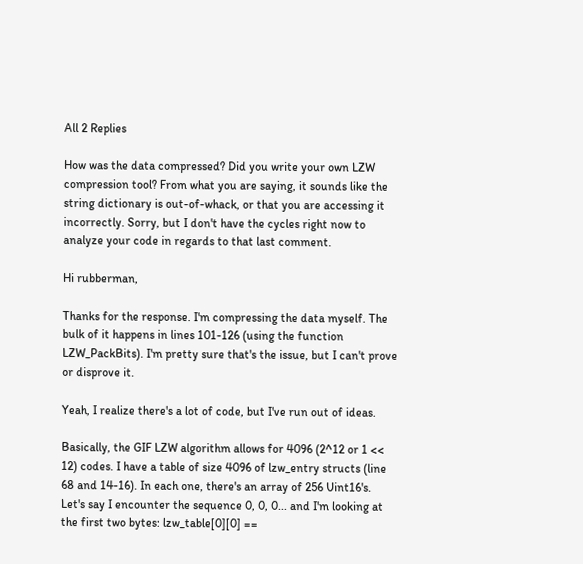All 2 Replies

How was the data compressed? Did you write your own LZW compression tool? From what you are saying, it sounds like the string dictionary is out-of-whack, or that you are accessing it incorrectly. Sorry, but I don't have the cycles right now to analyze your code in regards to that last comment.

Hi rubberman,

Thanks for the response. I'm compressing the data myself. The bulk of it happens in lines 101-126 (using the function LZW_PackBits). I'm pretty sure that's the issue, but I can't prove or disprove it.

Yeah, I realize there's a lot of code, but I've run out of ideas.

Basically, the GIF LZW algorithm allows for 4096 (2^12 or 1 << 12) codes. I have a table of size 4096 of lzw_entry structs (line 68 and 14-16). In each one, there's an array of 256 Uint16's. Let's say I encounter the sequence 0, 0, 0... and I'm looking at the first two bytes: lzw_table[0][0] ==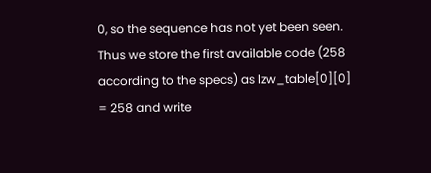0, so the sequence has not yet been seen. Thus we store the first available code (258 according to the specs) as lzw_table[0][0] = 258 and write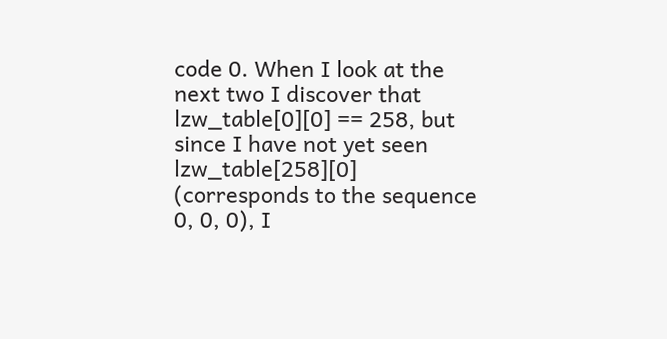code 0. When I look at the next two I discover that lzw_table[0][0] == 258, but since I have not yet seen lzw_table[258][0] (corresponds to the sequence 0, 0, 0), I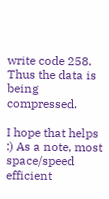write code 258. Thus the data is being compressed.

I hope that helps :) As a note, most space/speed efficient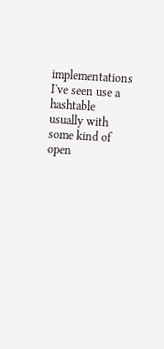implementations I've seen use a hashtable usually with some kind of open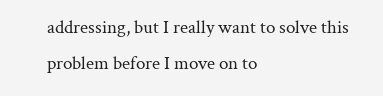addressing, but I really want to solve this problem before I move on to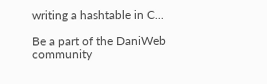writing a hashtable in C...

Be a part of the DaniWeb community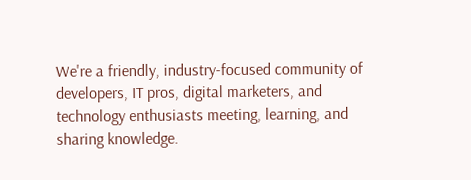We're a friendly, industry-focused community of developers, IT pros, digital marketers, and technology enthusiasts meeting, learning, and sharing knowledge.